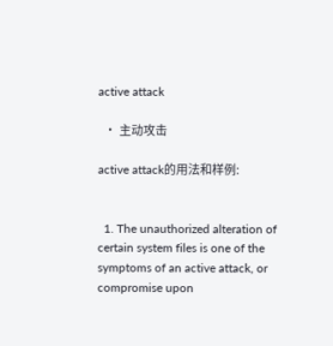active attack

  • 主动攻击

active attack的用法和样例:


  1. The unauthorized alteration of certain system files is one of the symptoms of an active attack, or compromise upon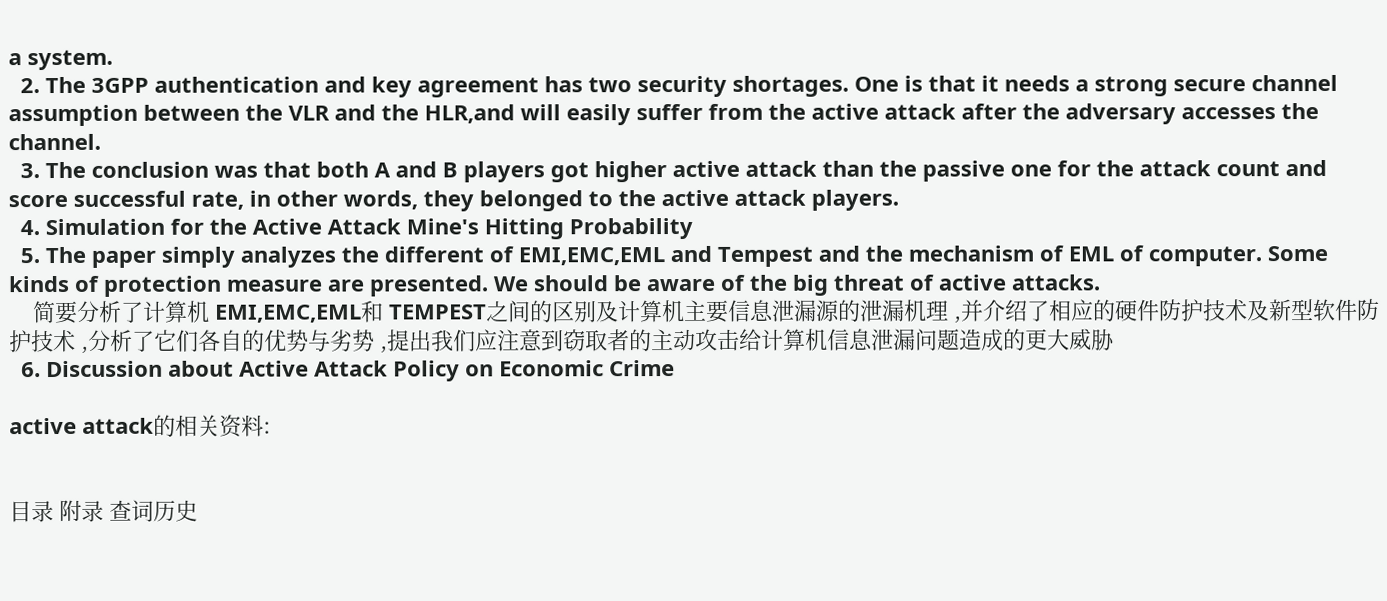a system.
  2. The 3GPP authentication and key agreement has two security shortages. One is that it needs a strong secure channel assumption between the VLR and the HLR,and will easily suffer from the active attack after the adversary accesses the channel.
  3. The conclusion was that both A and B players got higher active attack than the passive one for the attack count and score successful rate, in other words, they belonged to the active attack players.
  4. Simulation for the Active Attack Mine's Hitting Probability
  5. The paper simply analyzes the different of EMI,EMC,EML and Tempest and the mechanism of EML of computer. Some kinds of protection measure are presented. We should be aware of the big threat of active attacks.
    简要分析了计算机 EMI,EMC,EML和 TEMPEST之间的区别及计算机主要信息泄漏源的泄漏机理 ,并介绍了相应的硬件防护技术及新型软件防护技术 ,分析了它们各自的优势与劣势 ,提出我们应注意到窃取者的主动攻击给计算机信息泄漏问题造成的更大威胁
  6. Discussion about Active Attack Policy on Economic Crime

active attack的相关资料:


目录 附录 查词历史